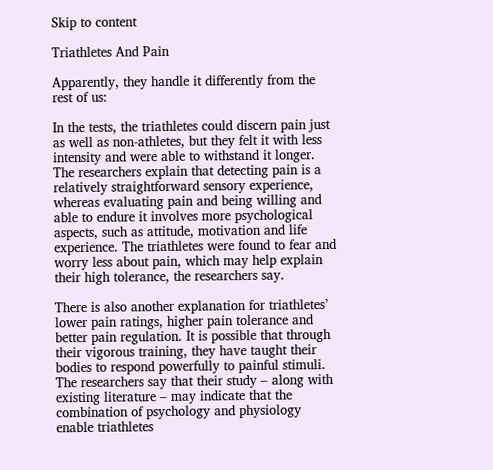Skip to content

Triathletes And Pain

Apparently, they handle it differently from the rest of us:

In the tests, the triathletes could discern pain just as well as non-athletes, but they felt it with less intensity and were able to withstand it longer. The researchers explain that detecting pain is a relatively straightforward sensory experience, whereas evaluating pain and being willing and able to endure it involves more psychological aspects, such as attitude, motivation and life experience. The triathletes were found to fear and worry less about pain, which may help explain their high tolerance, the researchers say.

There is also another explanation for triathletes’ lower pain ratings, higher pain tolerance and better pain regulation. It is possible that through their vigorous training, they have taught their bodies to respond powerfully to painful stimuli. The researchers say that their study – along with existing literature – may indicate that the combination of psychology and physiology enable triathletes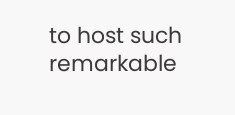to host such remarkable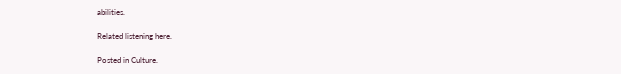abilities.

Related listening here.

Posted in Culture.